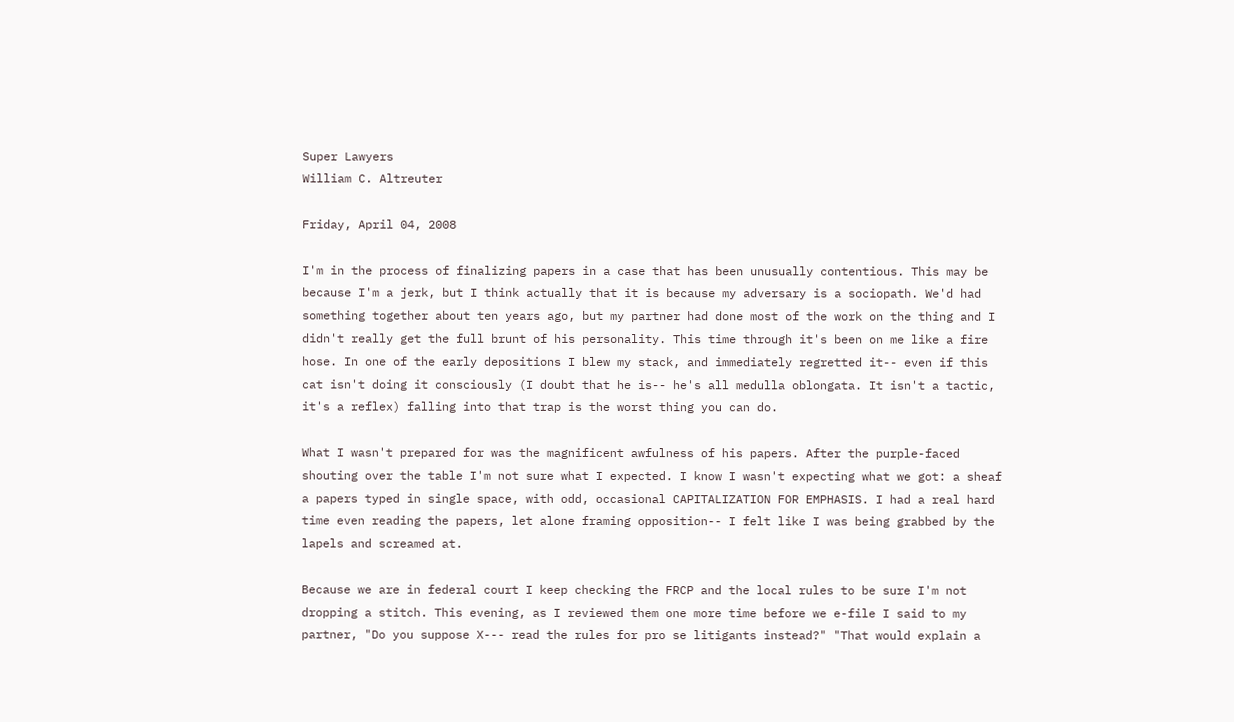Super Lawyers
William C. Altreuter

Friday, April 04, 2008

I'm in the process of finalizing papers in a case that has been unusually contentious. This may be because I'm a jerk, but I think actually that it is because my adversary is a sociopath. We'd had something together about ten years ago, but my partner had done most of the work on the thing and I didn't really get the full brunt of his personality. This time through it's been on me like a fire hose. In one of the early depositions I blew my stack, and immediately regretted it-- even if this cat isn't doing it consciously (I doubt that he is-- he's all medulla oblongata. It isn't a tactic, it's a reflex) falling into that trap is the worst thing you can do.

What I wasn't prepared for was the magnificent awfulness of his papers. After the purple-faced shouting over the table I'm not sure what I expected. I know I wasn't expecting what we got: a sheaf a papers typed in single space, with odd, occasional CAPITALIZATION FOR EMPHASIS. I had a real hard time even reading the papers, let alone framing opposition-- I felt like I was being grabbed by the lapels and screamed at.

Because we are in federal court I keep checking the FRCP and the local rules to be sure I'm not dropping a stitch. This evening, as I reviewed them one more time before we e-file I said to my partner, "Do you suppose X--- read the rules for pro se litigants instead?" "That would explain a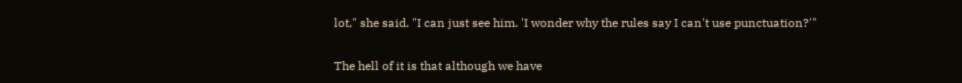lot," she said. "I can just see him. 'I wonder why the rules say I can't use punctuation?'"

The hell of it is that although we have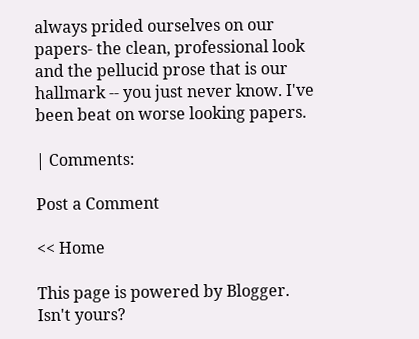always prided ourselves on our papers- the clean, professional look and the pellucid prose that is our hallmark -- you just never know. I've been beat on worse looking papers.

| Comments:

Post a Comment

<< Home

This page is powered by Blogger. Isn't yours?